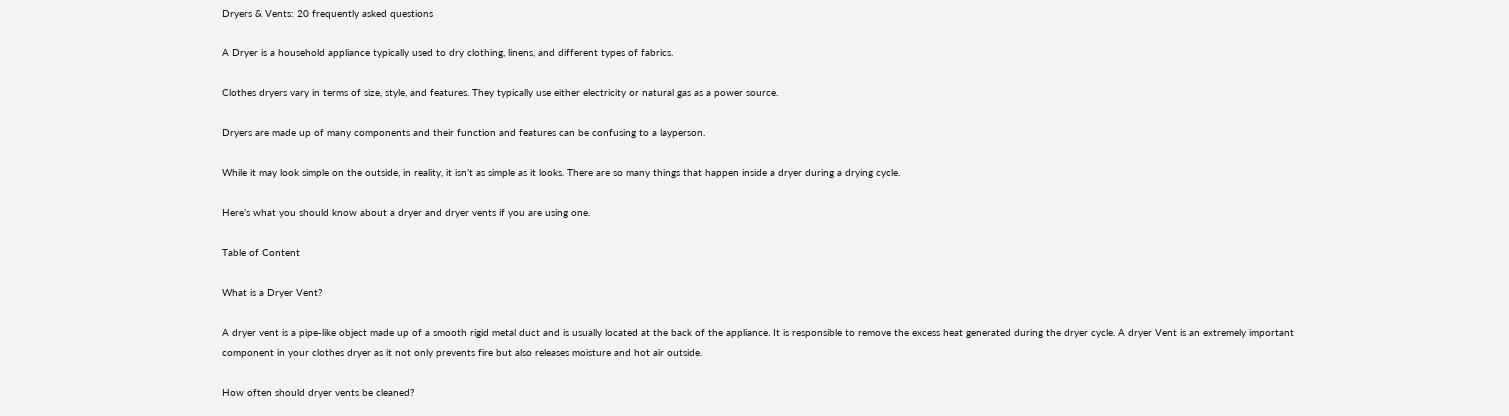Dryers & Vents: 20 frequently asked questions

A Dryer is a household appliance typically used to dry clothing, linens, and different types of fabrics.

Clothes dryers vary in terms of size, style, and features. They typically use either electricity or natural gas as a power source.

Dryers are made up of many components and their function and features can be confusing to a layperson.

While it may look simple on the outside, in reality, it isn’t as simple as it looks. There are so many things that happen inside a dryer during a drying cycle.

Here’s what you should know about a dryer and dryer vents if you are using one.

Table of Content

What is a Dryer Vent?

A dryer vent is a pipe-like object made up of a smooth rigid metal duct and is usually located at the back of the appliance. It is responsible to remove the excess heat generated during the dryer cycle. A dryer Vent is an extremely important component in your clothes dryer as it not only prevents fire but also releases moisture and hot air outside.

How often should dryer vents be cleaned?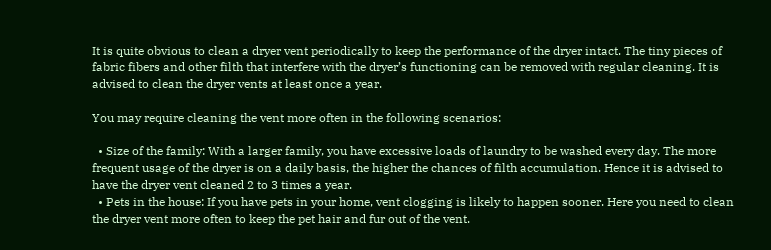It is quite obvious to clean a dryer vent periodically to keep the performance of the dryer intact. The tiny pieces of fabric fibers and other filth that interfere with the dryer’s functioning can be removed with regular cleaning. It is advised to clean the dryer vents at least once a year.

You may require cleaning the vent more often in the following scenarios:

  • Size of the family: With a larger family, you have excessive loads of laundry to be washed every day. The more frequent usage of the dryer is on a daily basis, the higher the chances of filth accumulation. Hence it is advised to have the dryer vent cleaned 2 to 3 times a year.
  • Pets in the house: If you have pets in your home, vent clogging is likely to happen sooner. Here you need to clean the dryer vent more often to keep the pet hair and fur out of the vent.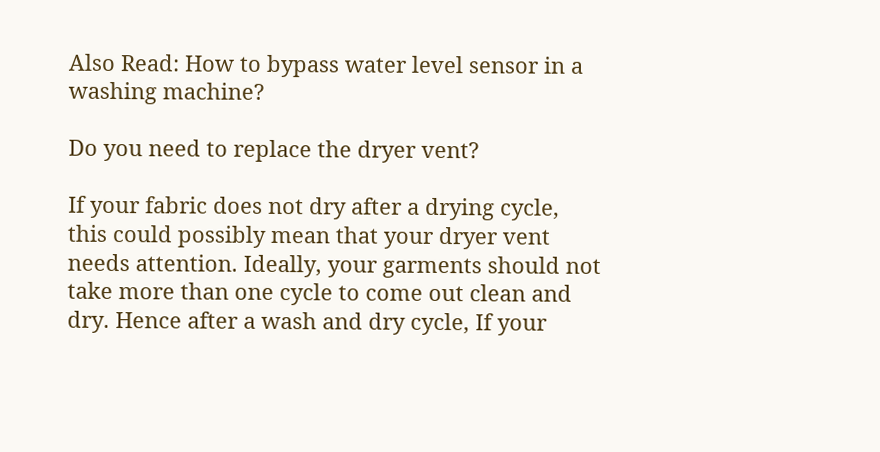Also Read: How to bypass water level sensor in a washing machine?

Do you need to replace the dryer vent?

If your fabric does not dry after a drying cycle, this could possibly mean that your dryer vent needs attention. Ideally, your garments should not take more than one cycle to come out clean and dry. Hence after a wash and dry cycle, If your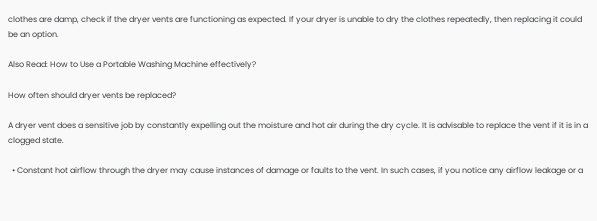clothes are damp, check if the dryer vents are functioning as expected. If your dryer is unable to dry the clothes repeatedly, then replacing it could be an option.

Also Read: How to Use a Portable Washing Machine effectively?

How often should dryer vents be replaced?

A dryer vent does a sensitive job by constantly expelling out the moisture and hot air during the dry cycle. It is advisable to replace the vent if it is in a clogged state.

  • Constant hot airflow through the dryer may cause instances of damage or faults to the vent. In such cases, if you notice any airflow leakage or a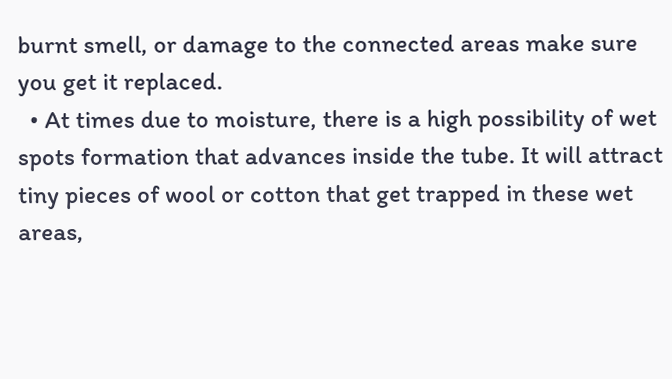burnt smell, or damage to the connected areas make sure you get it replaced.
  • At times due to moisture, there is a high possibility of wet spots formation that advances inside the tube. It will attract tiny pieces of wool or cotton that get trapped in these wet areas,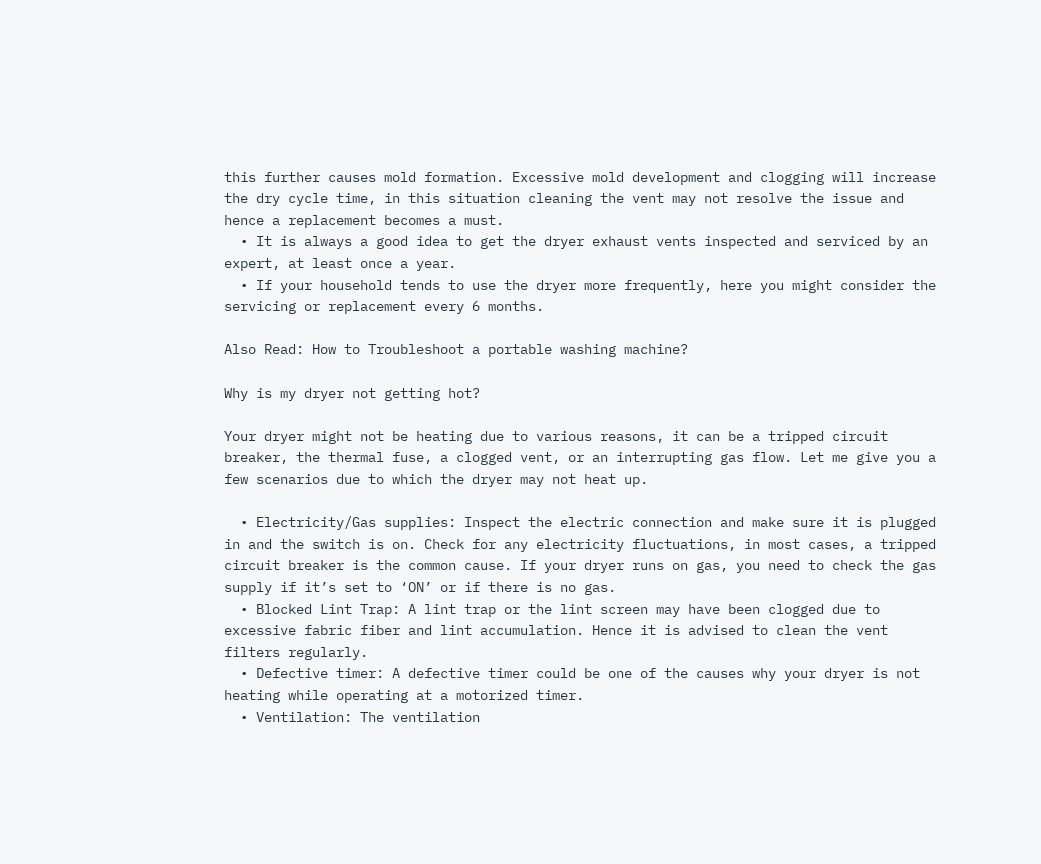this further causes mold formation. Excessive mold development and clogging will increase the dry cycle time, in this situation cleaning the vent may not resolve the issue and hence a replacement becomes a must.
  • It is always a good idea to get the dryer exhaust vents inspected and serviced by an expert, at least once a year.
  • If your household tends to use the dryer more frequently, here you might consider the servicing or replacement every 6 months.

Also Read: How to Troubleshoot a portable washing machine?

Why is my dryer not getting hot?

Your dryer might not be heating due to various reasons, it can be a tripped circuit breaker, the thermal fuse, a clogged vent, or an interrupting gas flow. Let me give you a few scenarios due to which the dryer may not heat up.

  • Electricity/Gas supplies: Inspect the electric connection and make sure it is plugged in and the switch is on. Check for any electricity fluctuations, in most cases, a tripped circuit breaker is the common cause. If your dryer runs on gas, you need to check the gas supply if it’s set to ‘ON’ or if there is no gas.
  • Blocked Lint Trap: A lint trap or the lint screen may have been clogged due to excessive fabric fiber and lint accumulation. Hence it is advised to clean the vent filters regularly.
  • Defective timer: A defective timer could be one of the causes why your dryer is not heating while operating at a motorized timer.
  • Ventilation: The ventilation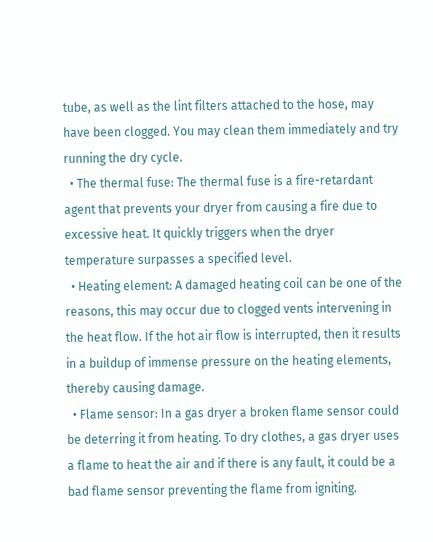tube, as well as the lint filters attached to the hose, may have been clogged. You may clean them immediately and try running the dry cycle.
  • The thermal fuse: The thermal fuse is a fire-retardant agent that prevents your dryer from causing a fire due to excessive heat. It quickly triggers when the dryer temperature surpasses a specified level.
  • Heating element: A damaged heating coil can be one of the reasons, this may occur due to clogged vents intervening in the heat flow. If the hot air flow is interrupted, then it results in a buildup of immense pressure on the heating elements, thereby causing damage.
  • Flame sensor: In a gas dryer a broken flame sensor could be deterring it from heating. To dry clothes, a gas dryer uses a flame to heat the air and if there is any fault, it could be a bad flame sensor preventing the flame from igniting.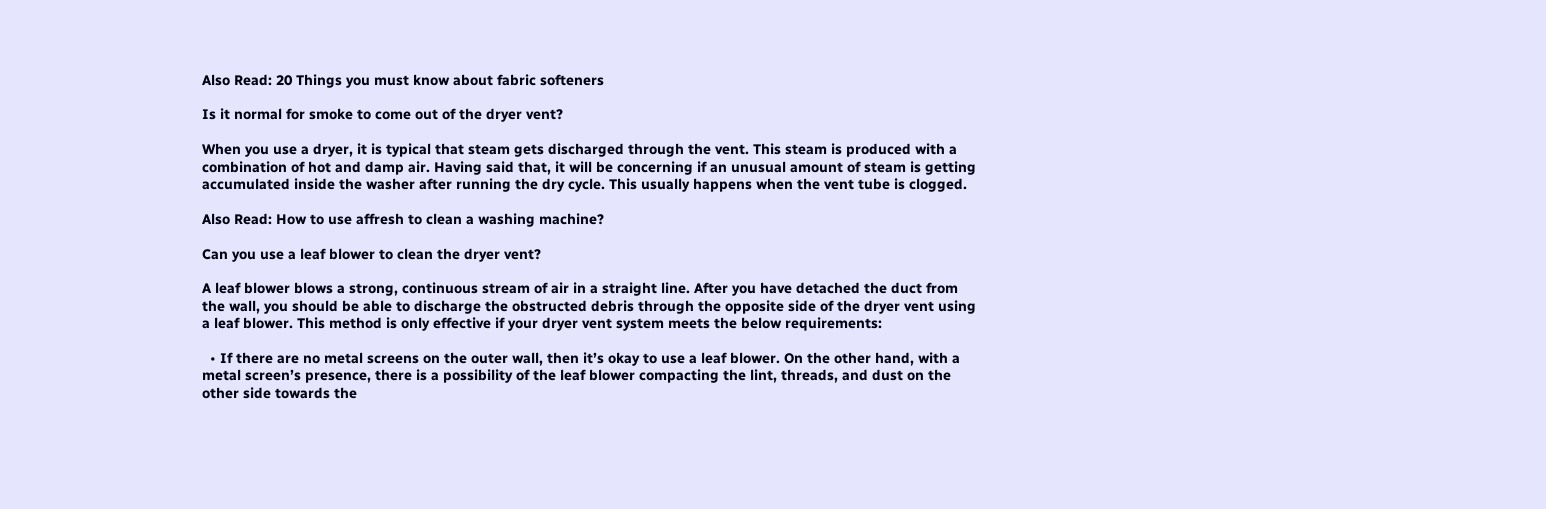Also Read: 20 Things you must know about fabric softeners

Is it normal for smoke to come out of the dryer vent?

When you use a dryer, it is typical that steam gets discharged through the vent. This steam is produced with a combination of hot and damp air. Having said that, it will be concerning if an unusual amount of steam is getting accumulated inside the washer after running the dry cycle. This usually happens when the vent tube is clogged.

Also Read: How to use affresh to clean a washing machine?

Can you use a leaf blower to clean the dryer vent?

A leaf blower blows a strong, continuous stream of air in a straight line. After you have detached the duct from the wall, you should be able to discharge the obstructed debris through the opposite side of the dryer vent using a leaf blower. This method is only effective if your dryer vent system meets the below requirements:

  • If there are no metal screens on the outer wall, then it’s okay to use a leaf blower. On the other hand, with a metal screen’s presence, there is a possibility of the leaf blower compacting the lint, threads, and dust on the other side towards the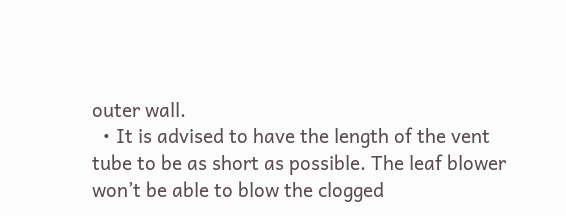outer wall.
  • It is advised to have the length of the vent tube to be as short as possible. The leaf blower won’t be able to blow the clogged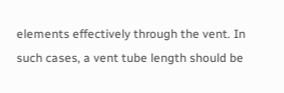elements effectively through the vent. In such cases, a vent tube length should be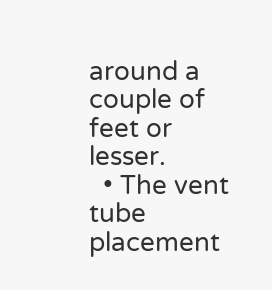around a couple of feet or lesser.
  • The vent tube placement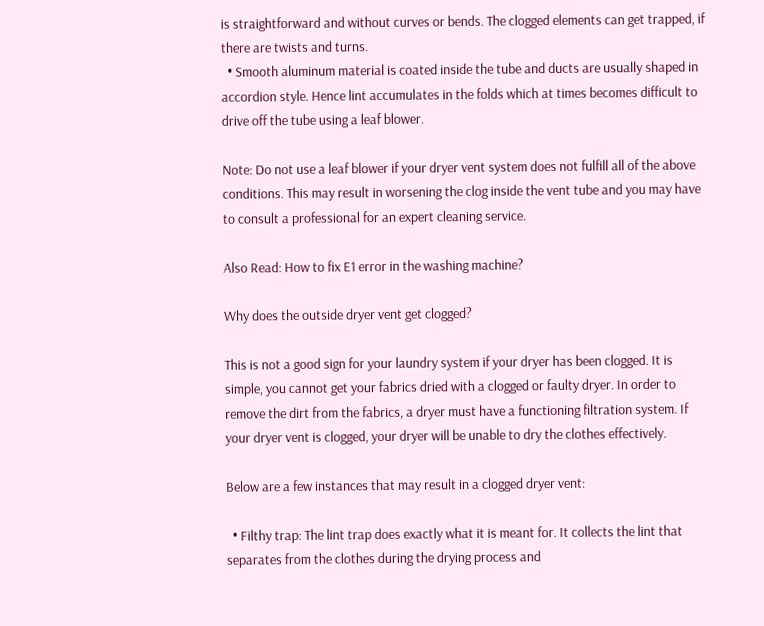is straightforward and without curves or bends. The clogged elements can get trapped, if there are twists and turns.
  • Smooth aluminum material is coated inside the tube and ducts are usually shaped in accordion style. Hence lint accumulates in the folds which at times becomes difficult to drive off the tube using a leaf blower.

Note: Do not use a leaf blower if your dryer vent system does not fulfill all of the above conditions. This may result in worsening the clog inside the vent tube and you may have to consult a professional for an expert cleaning service.

Also Read: How to fix E1 error in the washing machine?

Why does the outside dryer vent get clogged?

This is not a good sign for your laundry system if your dryer has been clogged. It is simple, you cannot get your fabrics dried with a clogged or faulty dryer. In order to remove the dirt from the fabrics, a dryer must have a functioning filtration system. If your dryer vent is clogged, your dryer will be unable to dry the clothes effectively.

Below are a few instances that may result in a clogged dryer vent:

  • Filthy trap: The lint trap does exactly what it is meant for. It collects the lint that separates from the clothes during the drying process and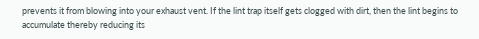prevents it from blowing into your exhaust vent. If the lint trap itself gets clogged with dirt, then the lint begins to accumulate thereby reducing its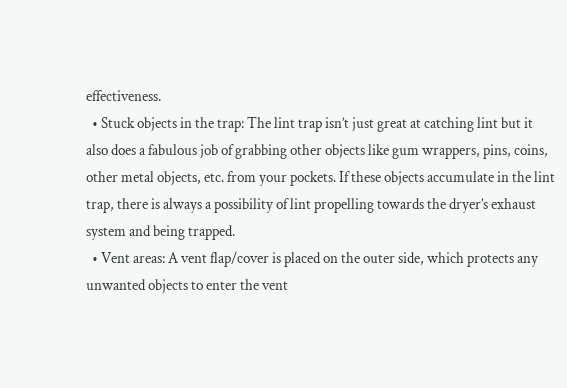effectiveness.
  • Stuck objects in the trap: The lint trap isn’t just great at catching lint but it also does a fabulous job of grabbing other objects like gum wrappers, pins, coins, other metal objects, etc. from your pockets. If these objects accumulate in the lint trap, there is always a possibility of lint propelling towards the dryer’s exhaust system and being trapped.
  • Vent areas: A vent flap/cover is placed on the outer side, which protects any unwanted objects to enter the vent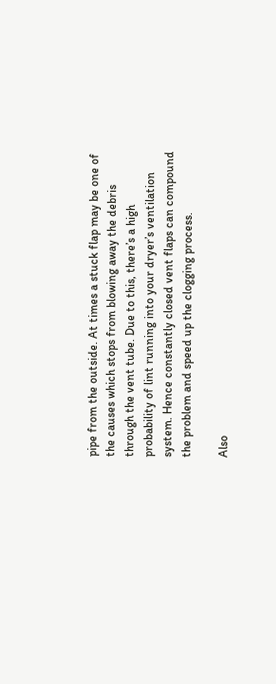pipe from the outside. At times a stuck flap may be one of the causes which stops from blowing away the debris through the vent tube. Due to this, there’s a high probability of lint running into your dryer’s ventilation system. Hence constantly closed vent flaps can compound the problem and speed up the clogging process.

Also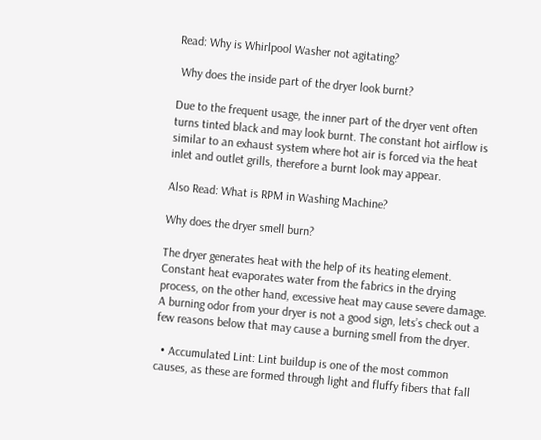Read: Why is Whirlpool Washer not agitating?

 Why does the inside part of the dryer look burnt?

Due to the frequent usage, the inner part of the dryer vent often turns tinted black and may look burnt. The constant hot airflow is similar to an exhaust system where hot air is forced via the heat inlet and outlet grills, therefore a burnt look may appear.

Also Read: What is RPM in Washing Machine?

Why does the dryer smell burn?

The dryer generates heat with the help of its heating element. Constant heat evaporates water from the fabrics in the drying process, on the other hand, excessive heat may cause severe damage. A burning odor from your dryer is not a good sign, lets’s check out a few reasons below that may cause a burning smell from the dryer.

  • Accumulated Lint: Lint buildup is one of the most common causes, as these are formed through light and fluffy fibers that fall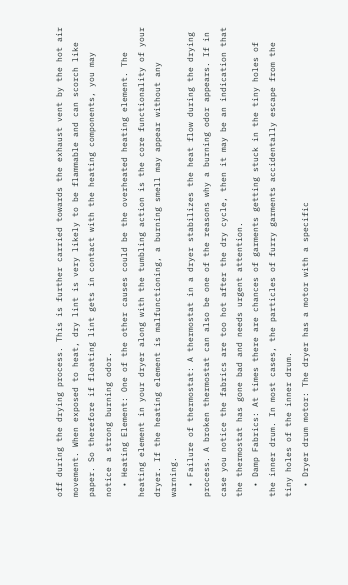off during the drying process. This is further carried towards the exhaust vent by the hot air movement. When exposed to heat, dry lint is very likely to be flammable and can scorch like paper. So therefore if floating lint gets in contact with the heating components, you may notice a strong burning odor.
  • Heating Element: One of the other causes could be the overheated heating element. The heating element in your dryer along with the tumbling action is the core functionality of your dryer. If the heating element is malfunctioning, a burning smell may appear without any warning.
  • Failure of thermostat: A thermostat in a dryer stabilizes the heat flow during the drying process. A broken thermostat can also be one of the reasons why a burning odor appears. If in case you notice the fabrics are too hot after the dry cycle, then it may be an indication that the thermostat has gone bad and needs urgent attention.
  • Damp Fabrics: At times there are chances of garments getting stuck in the tiny holes of the inner drum. In most cases, the particles of furry garments accidentally escape from the tiny holes of the inner drum.
  • Dryer drum motor: The dryer has a motor with a specific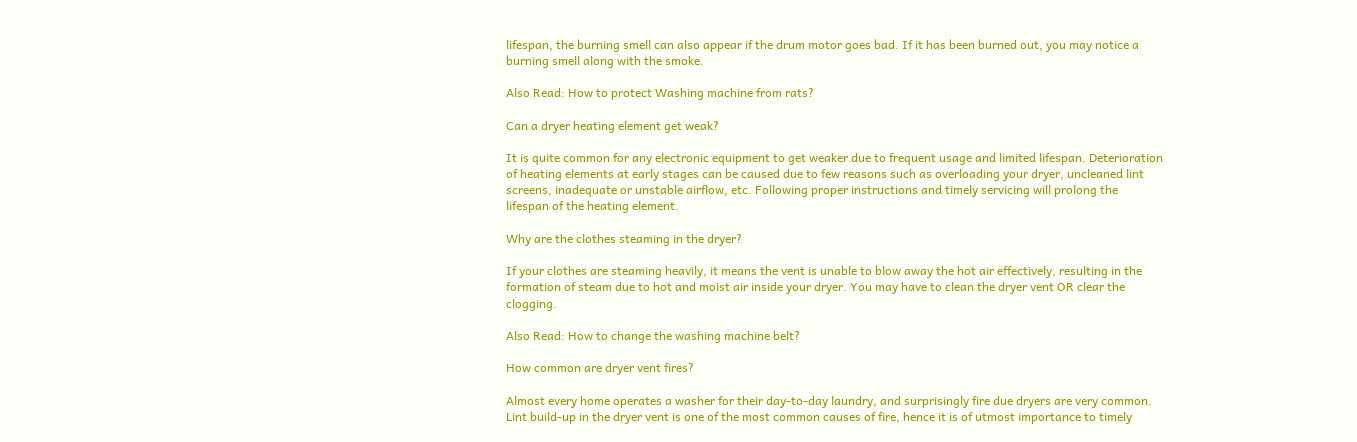lifespan, the burning smell can also appear if the drum motor goes bad. If it has been burned out, you may notice a burning smell along with the smoke.

Also Read: How to protect Washing machine from rats?

Can a dryer heating element get weak?

It is quite common for any electronic equipment to get weaker due to frequent usage and limited lifespan. Deterioration of heating elements at early stages can be caused due to few reasons such as overloading your dryer, uncleaned lint screens, inadequate or unstable airflow, etc. Following proper instructions and timely servicing will prolong the lifespan of the heating element.

Why are the clothes steaming in the dryer?

If your clothes are steaming heavily, it means the vent is unable to blow away the hot air effectively, resulting in the formation of steam due to hot and moist air inside your dryer. You may have to clean the dryer vent OR clear the clogging.

Also Read: How to change the washing machine belt?

How common are dryer vent fires?

Almost every home operates a washer for their day-to-day laundry, and surprisingly fire due dryers are very common. Lint build-up in the dryer vent is one of the most common causes of fire, hence it is of utmost importance to timely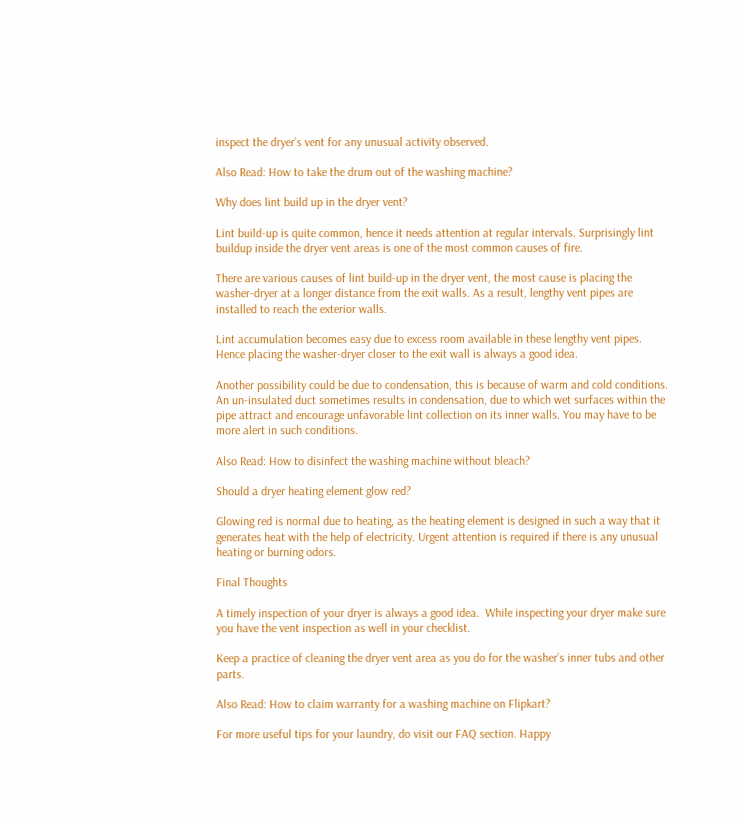inspect the dryer’s vent for any unusual activity observed.

Also Read: How to take the drum out of the washing machine?

Why does lint build up in the dryer vent?

Lint build-up is quite common, hence it needs attention at regular intervals. Surprisingly lint buildup inside the dryer vent areas is one of the most common causes of fire.

There are various causes of lint build-up in the dryer vent, the most cause is placing the washer-dryer at a longer distance from the exit walls. As a result, lengthy vent pipes are installed to reach the exterior walls.

Lint accumulation becomes easy due to excess room available in these lengthy vent pipes. Hence placing the washer-dryer closer to the exit wall is always a good idea.

Another possibility could be due to condensation, this is because of warm and cold conditions. An un-insulated duct sometimes results in condensation, due to which wet surfaces within the pipe attract and encourage unfavorable lint collection on its inner walls. You may have to be more alert in such conditions.

Also Read: How to disinfect the washing machine without bleach?

Should a dryer heating element glow red?

Glowing red is normal due to heating, as the heating element is designed in such a way that it generates heat with the help of electricity. Urgent attention is required if there is any unusual heating or burning odors.

Final Thoughts

A timely inspection of your dryer is always a good idea.  While inspecting your dryer make sure you have the vent inspection as well in your checklist.

Keep a practice of cleaning the dryer vent area as you do for the washer’s inner tubs and other parts.

Also Read: How to claim warranty for a washing machine on Flipkart?

For more useful tips for your laundry, do visit our FAQ section. Happy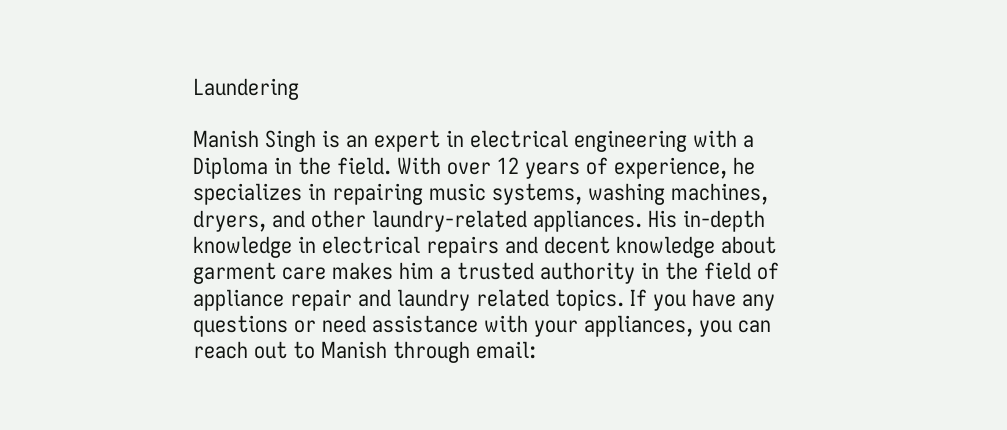Laundering

Manish Singh is an expert in electrical engineering with a Diploma in the field. With over 12 years of experience, he specializes in repairing music systems, washing machines, dryers, and other laundry-related appliances. His in-depth knowledge in electrical repairs and decent knowledge about garment care makes him a trusted authority in the field of appliance repair and laundry related topics. If you have any questions or need assistance with your appliances, you can reach out to Manish through email: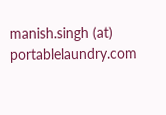manish.singh (at) portablelaundry.com